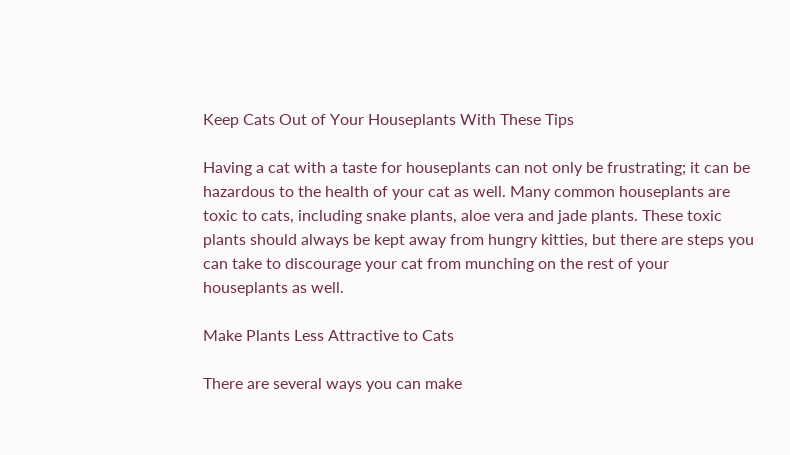Keep Cats Out of Your Houseplants With These Tips

Having a cat with a taste for houseplants can not only be frustrating; it can be hazardous to the health of your cat as well. Many common houseplants are toxic to cats, including snake plants, aloe vera and jade plants. These toxic plants should always be kept away from hungry kitties, but there are steps you can take to discourage your cat from munching on the rest of your houseplants as well.

Make Plants Less Attractive to Cats

There are several ways you can make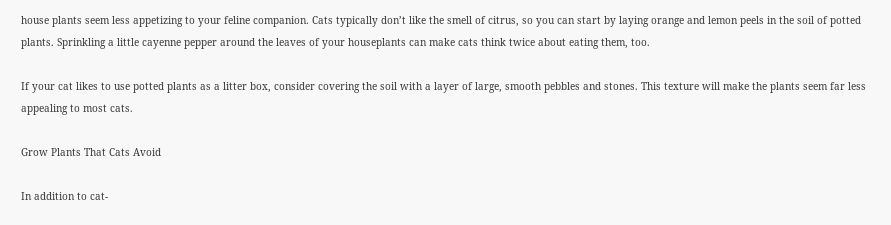house plants seem less appetizing to your feline companion. Cats typically don’t like the smell of citrus, so you can start by laying orange and lemon peels in the soil of potted plants. Sprinkling a little cayenne pepper around the leaves of your houseplants can make cats think twice about eating them, too.

If your cat likes to use potted plants as a litter box, consider covering the soil with a layer of large, smooth pebbles and stones. This texture will make the plants seem far less appealing to most cats.

Grow Plants That Cats Avoid

In addition to cat-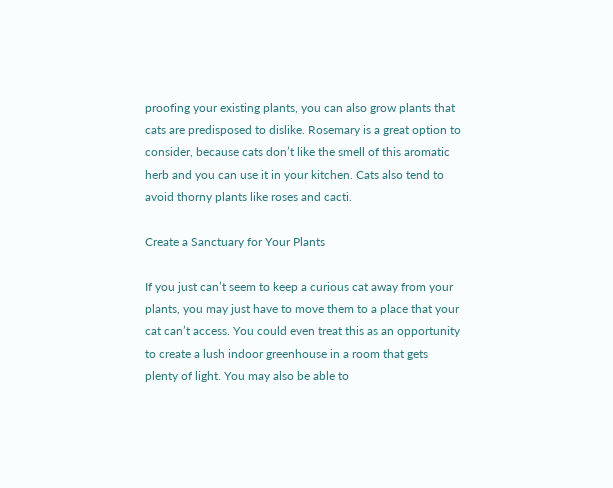proofing your existing plants, you can also grow plants that cats are predisposed to dislike. Rosemary is a great option to consider, because cats don’t like the smell of this aromatic herb and you can use it in your kitchen. Cats also tend to avoid thorny plants like roses and cacti.

Create a Sanctuary for Your Plants

If you just can’t seem to keep a curious cat away from your plants, you may just have to move them to a place that your cat can’t access. You could even treat this as an opportunity to create a lush indoor greenhouse in a room that gets plenty of light. You may also be able to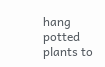hang potted plants to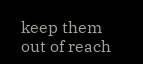keep them out of reach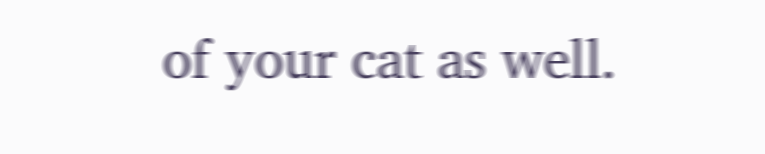of your cat as well.